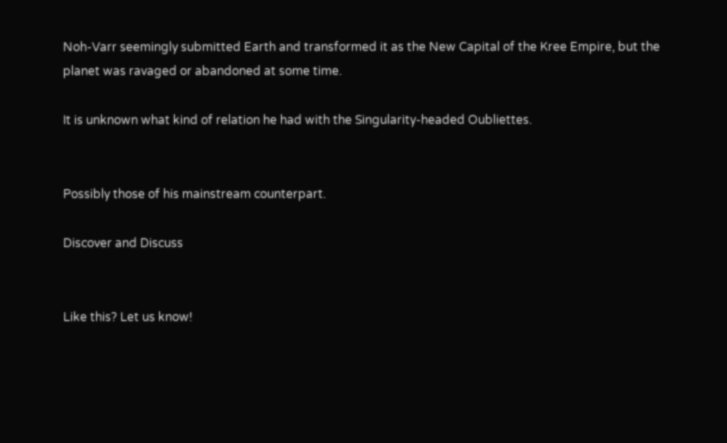Noh-Varr seemingly submitted Earth and transformed it as the New Capital of the Kree Empire, but the planet was ravaged or abandoned at some time.

It is unknown what kind of relation he had with the Singularity-headed Oubliettes.


Possibly those of his mainstream counterpart.

Discover and Discuss


Like this? Let us know!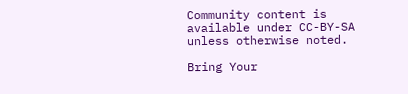Community content is available under CC-BY-SA unless otherwise noted.

Bring Your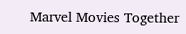Marvel Movies Together